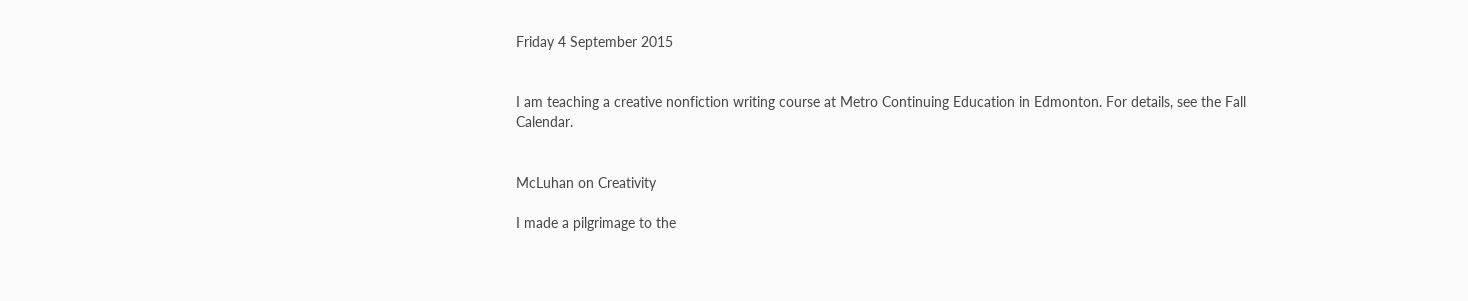Friday 4 September 2015


I am teaching a creative nonfiction writing course at Metro Continuing Education in Edmonton. For details, see the Fall Calendar.


McLuhan on Creativity

I made a pilgrimage to the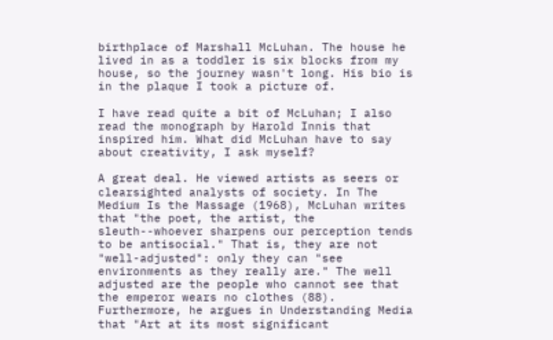birthplace of Marshall McLuhan. The house he lived in as a toddler is six blocks from my house, so the journey wasn't long. His bio is in the plaque I took a picture of.

I have read quite a bit of McLuhan; I also read the monograph by Harold Innis that inspired him. What did McLuhan have to say about creativity, I ask myself?

A great deal. He viewed artists as seers or clearsighted analysts of society. In The Medium Is the Massage (1968), McLuhan writes that "the poet, the artist, the sleuth--whoever sharpens our perception tends to be antisocial." That is, they are not "well-adjusted": only they can "see environments as they really are." The well adjusted are the people who cannot see that the emperor wears no clothes (88).  Furthermore, he argues in Understanding Media that "Art at its most significant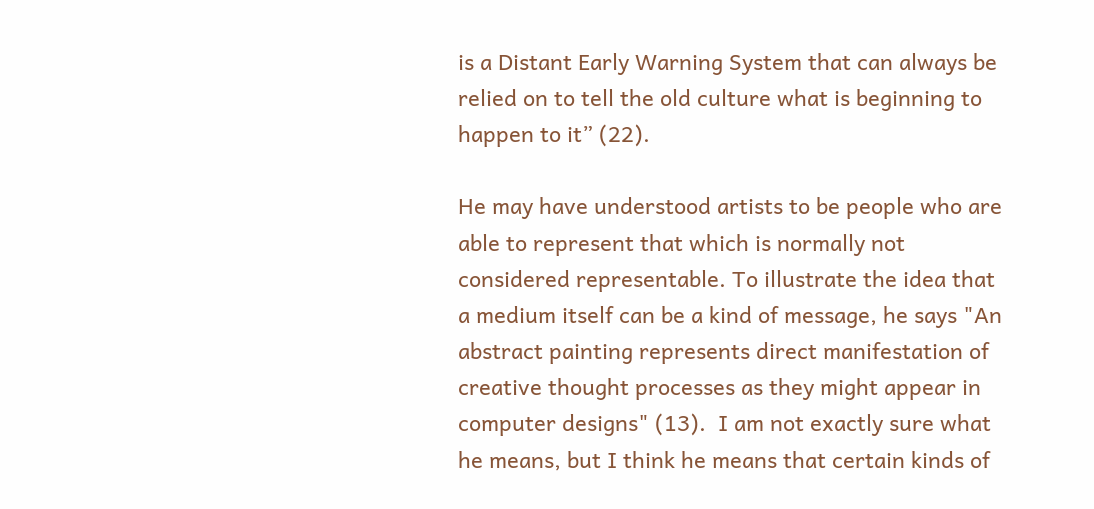is a Distant Early Warning System that can always be relied on to tell the old culture what is beginning to happen to it” (22).

He may have understood artists to be people who are able to represent that which is normally not considered representable. To illustrate the idea that a medium itself can be a kind of message, he says "An abstract painting represents direct manifestation of creative thought processes as they might appear in computer designs" (13).  I am not exactly sure what he means, but I think he means that certain kinds of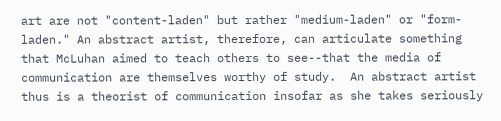art are not "content-laden" but rather "medium-laden" or "form-laden." An abstract artist, therefore, can articulate something that McLuhan aimed to teach others to see--that the media of communication are themselves worthy of study.  An abstract artist thus is a theorist of communication insofar as she takes seriously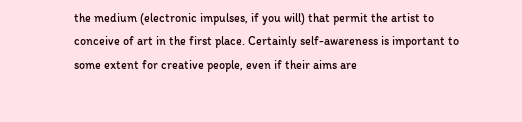the medium (electronic impulses, if you will) that permit the artist to conceive of art in the first place. Certainly self-awareness is important to some extent for creative people, even if their aims are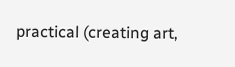practical (creating art,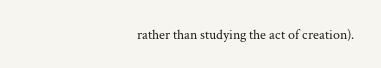rather than studying the act of creation).